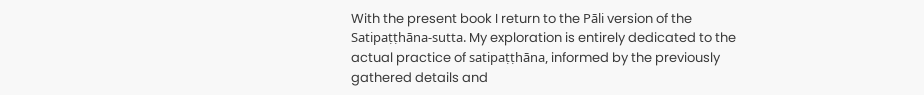With the present book I return to the Pāli version of the Satipaṭṭhāna-sutta. My exploration is entirely dedicated to the actual practice of satipaṭṭhāna, informed by the previously gathered details and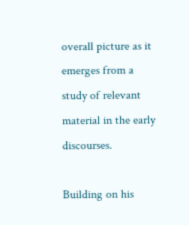overall picture as it emerges from a study of relevant material in the early discourses.

Building on his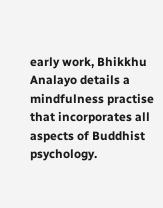early work, Bhikkhu Analayo details a mindfulness practise that incorporates all aspects of Buddhist psychology.